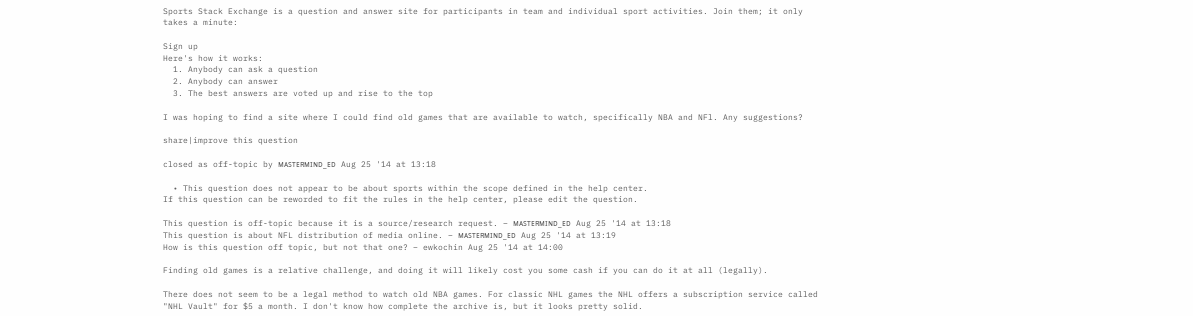Sports Stack Exchange is a question and answer site for participants in team and individual sport activities. Join them; it only takes a minute:

Sign up
Here's how it works:
  1. Anybody can ask a question
  2. Anybody can answer
  3. The best answers are voted up and rise to the top

I was hoping to find a site where I could find old games that are available to watch, specifically NBA and NFl. Any suggestions?

share|improve this question

closed as off-topic by ᴍᴀsᴛᴇʀᴍɪɴᴅ_ᴇᴅ Aug 25 '14 at 13:18

  • This question does not appear to be about sports within the scope defined in the help center.
If this question can be reworded to fit the rules in the help center, please edit the question.

This question is off-topic because it is a source/research request. – ᴍᴀsᴛᴇʀᴍɪɴᴅ_ᴇᴅ Aug 25 '14 at 13:18
This question is about NFL distribution of media online. – ᴍᴀsᴛᴇʀᴍɪɴᴅ_ᴇᴅ Aug 25 '14 at 13:19
How is this question off topic, but not that one? – ewkochin Aug 25 '14 at 14:00

Finding old games is a relative challenge, and doing it will likely cost you some cash if you can do it at all (legally).

There does not seem to be a legal method to watch old NBA games. For classic NHL games the NHL offers a subscription service called "NHL Vault" for $5 a month. I don't know how complete the archive is, but it looks pretty solid.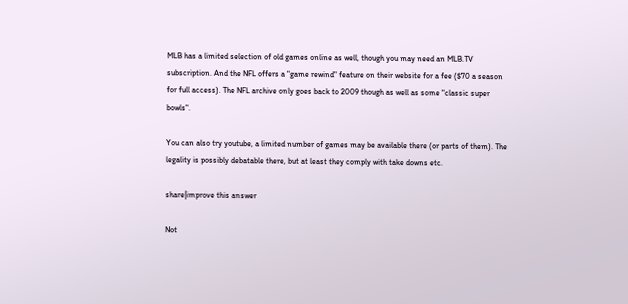MLB has a limited selection of old games online as well, though you may need an MLB.TV subscription. And the NFL offers a "game rewind" feature on their website for a fee ($70 a season for full access). The NFL archive only goes back to 2009 though as well as some "classic super bowls".

You can also try youtube, a limited number of games may be available there (or parts of them). The legality is possibly debatable there, but at least they comply with take downs etc.

share|improve this answer

Not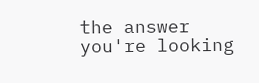the answer you're looking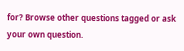for? Browse other questions tagged or ask your own question.